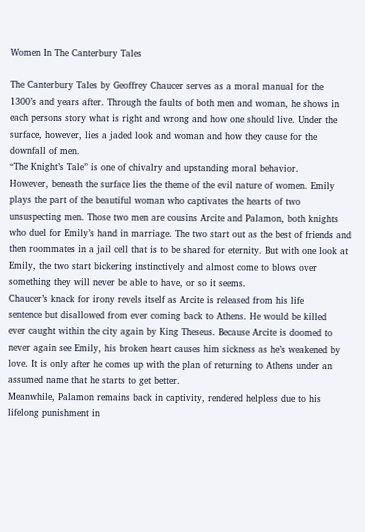Women In The Canterbury Tales

The Canterbury Tales by Geoffrey Chaucer serves as a moral manual for the
1300’s and years after. Through the faults of both men and woman, he shows in
each persons story what is right and wrong and how one should live. Under the
surface, however, lies a jaded look and woman and how they cause for the
downfall of men.
“The Knight’s Tale” is one of chivalry and upstanding moral behavior.
However, beneath the surface lies the theme of the evil nature of women. Emily
plays the part of the beautiful woman who captivates the hearts of two
unsuspecting men. Those two men are cousins Arcite and Palamon, both knights
who duel for Emily’s hand in marriage. The two start out as the best of friends and
then roommates in a jail cell that is to be shared for eternity. But with one look at
Emily, the two start bickering instinctively and almost come to blows over
something they will never be able to have, or so it seems.
Chaucer’s knack for irony revels itself as Arcite is released from his life
sentence but disallowed from ever coming back to Athens. He would be killed
ever caught within the city again by King Theseus. Because Arcite is doomed to
never again see Emily, his broken heart causes him sickness as he’s weakened by
love. It is only after he comes up with the plan of returning to Athens under an
assumed name that he starts to get better.
Meanwhile, Palamon remains back in captivity, rendered helpless due to his
lifelong punishment in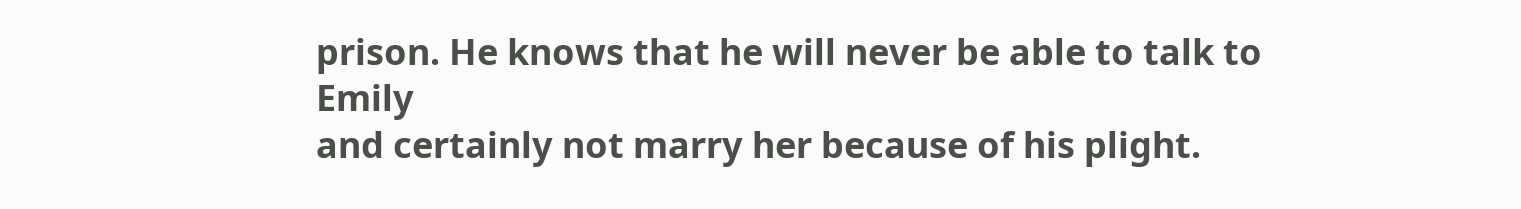prison. He knows that he will never be able to talk to Emily
and certainly not marry her because of his plight.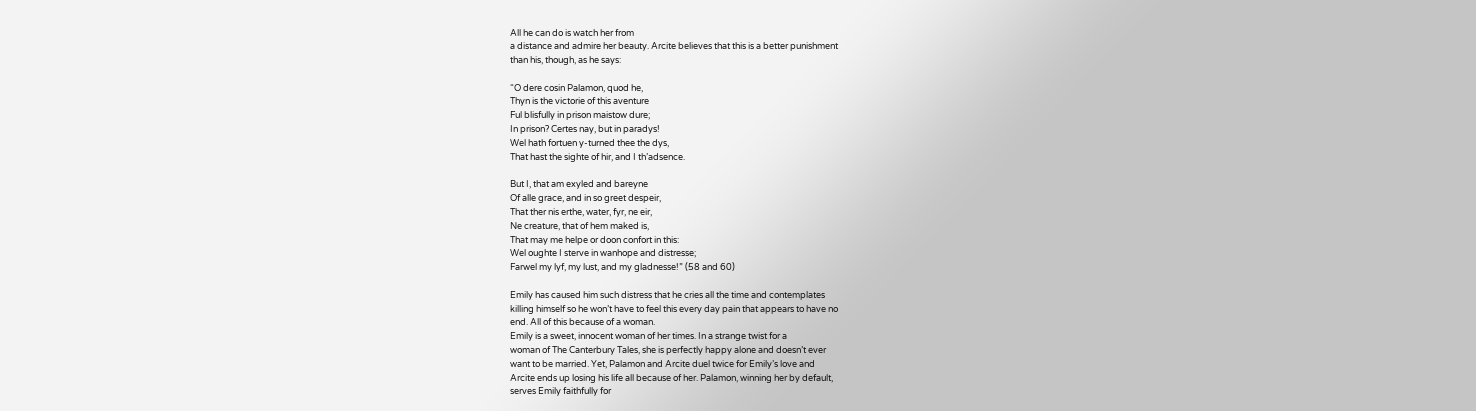All he can do is watch her from
a distance and admire her beauty. Arcite believes that this is a better punishment
than his, though, as he says:

“O dere cosin Palamon, quod he,
Thyn is the victorie of this aventure
Ful blisfully in prison maistow dure;
In prison? Certes nay, but in paradys!
Wel hath fortuen y-turned thee the dys,
That hast the sighte of hir, and I th’adsence.

But I, that am exyled and bareyne
Of alle grace, and in so greet despeir,
That ther nis erthe, water, fyr, ne eir,
Ne creature, that of hem maked is,
That may me helpe or doon confort in this:
Wel oughte I sterve in wanhope and distresse;
Farwel my lyf, my lust, and my gladnesse!” (58 and 60)

Emily has caused him such distress that he cries all the time and contemplates
killing himself so he won’t have to feel this every day pain that appears to have no
end. All of this because of a woman.
Emily is a sweet, innocent woman of her times. In a strange twist for a
woman of The Canterbury Tales, she is perfectly happy alone and doesn’t ever
want to be married. Yet, Palamon and Arcite duel twice for Emily’s love and
Arcite ends up losing his life all because of her. Palamon, winning her by default,
serves Emily faithfully for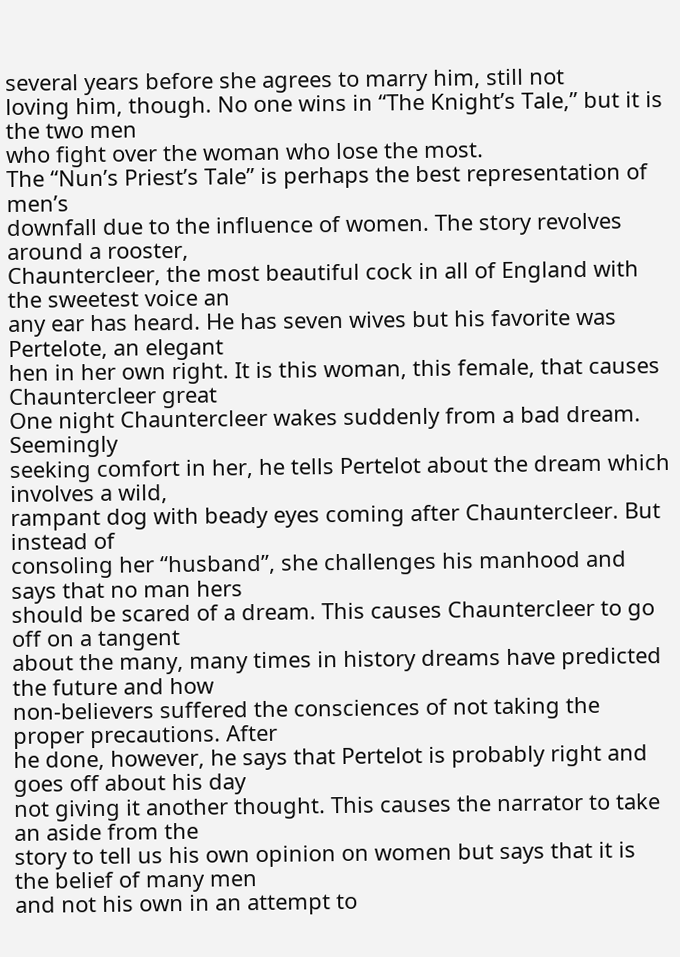several years before she agrees to marry him, still not
loving him, though. No one wins in “The Knight’s Tale,” but it is the two men
who fight over the woman who lose the most.
The “Nun’s Priest’s Tale” is perhaps the best representation of men’s
downfall due to the influence of women. The story revolves around a rooster,
Chauntercleer, the most beautiful cock in all of England with the sweetest voice an
any ear has heard. He has seven wives but his favorite was Pertelote, an elegant
hen in her own right. It is this woman, this female, that causes Chauntercleer great
One night Chauntercleer wakes suddenly from a bad dream. Seemingly
seeking comfort in her, he tells Pertelot about the dream which involves a wild,
rampant dog with beady eyes coming after Chauntercleer. But instead of
consoling her “husband”, she challenges his manhood and says that no man hers
should be scared of a dream. This causes Chauntercleer to go off on a tangent
about the many, many times in history dreams have predicted the future and how
non-believers suffered the consciences of not taking the proper precautions. After
he done, however, he says that Pertelot is probably right and goes off about his day
not giving it another thought. This causes the narrator to take an aside from the
story to tell us his own opinion on women but says that it is the belief of many men
and not his own in an attempt to